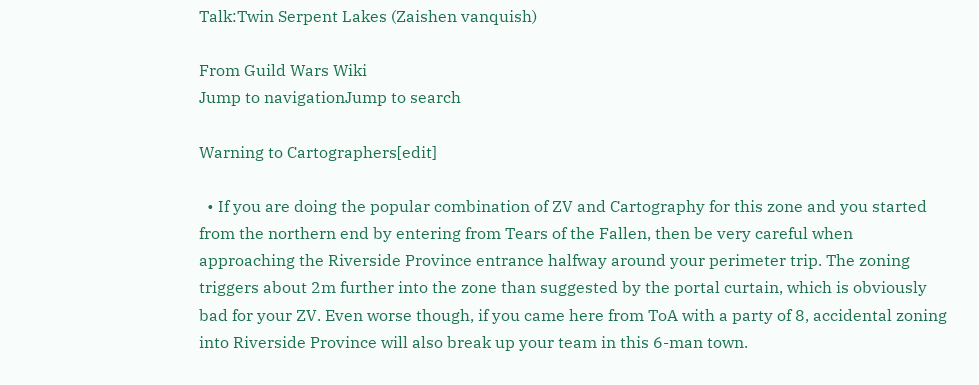Talk:Twin Serpent Lakes (Zaishen vanquish)

From Guild Wars Wiki
Jump to navigationJump to search

Warning to Cartographers[edit]

  • If you are doing the popular combination of ZV and Cartography for this zone and you started from the northern end by entering from Tears of the Fallen, then be very careful when approaching the Riverside Province entrance halfway around your perimeter trip. The zoning triggers about 2m further into the zone than suggested by the portal curtain, which is obviously bad for your ZV. Even worse though, if you came here from ToA with a party of 8, accidental zoning into Riverside Province will also break up your team in this 6-man town.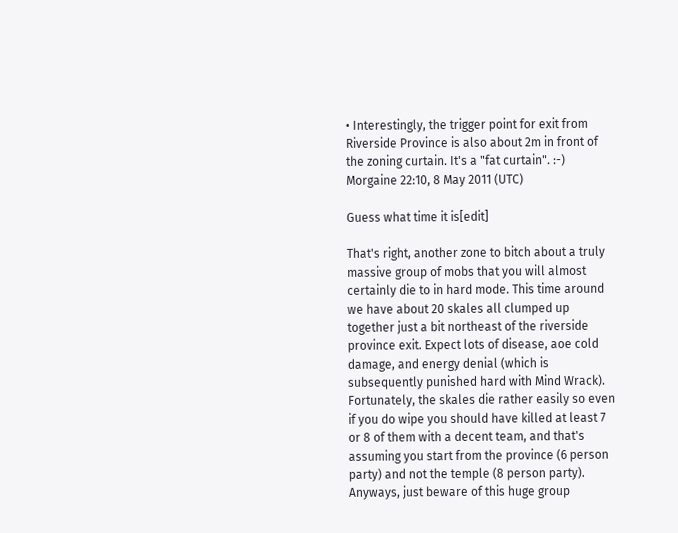• Interestingly, the trigger point for exit from Riverside Province is also about 2m in front of the zoning curtain. It's a "fat curtain". :-) Morgaine 22:10, 8 May 2011 (UTC)

Guess what time it is[edit]

That's right, another zone to bitch about a truly massive group of mobs that you will almost certainly die to in hard mode. This time around we have about 20 skales all clumped up together just a bit northeast of the riverside province exit. Expect lots of disease, aoe cold damage, and energy denial (which is subsequently punished hard with Mind Wrack). Fortunately, the skales die rather easily so even if you do wipe you should have killed at least 7 or 8 of them with a decent team, and that's assuming you start from the province (6 person party) and not the temple (8 person party). Anyways, just beware of this huge group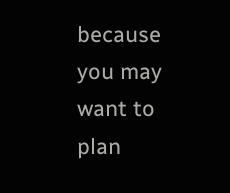because you may want to plan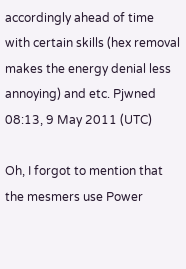accordingly ahead of time with certain skills (hex removal makes the energy denial less annoying) and etc. Pjwned 08:13, 9 May 2011 (UTC)

Oh, I forgot to mention that the mesmers use Power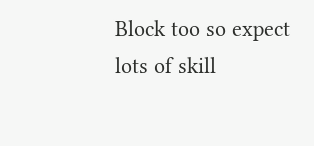Block too so expect lots of skill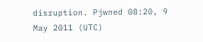disruption. Pjwned 08:20, 9 May 2011 (UTC)